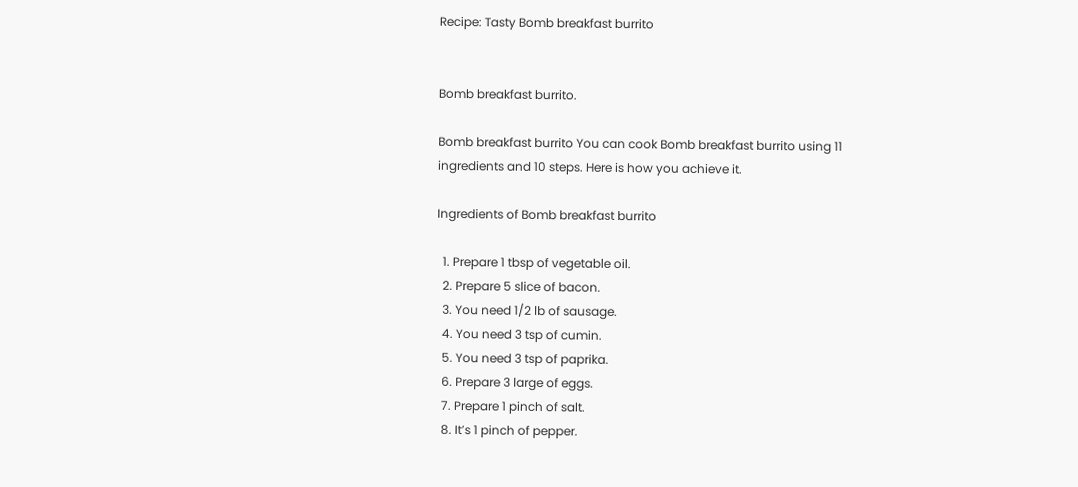Recipe: Tasty Bomb breakfast burrito


Bomb breakfast burrito.

Bomb breakfast burrito You can cook Bomb breakfast burrito using 11 ingredients and 10 steps. Here is how you achieve it.

Ingredients of Bomb breakfast burrito

  1. Prepare 1 tbsp of vegetable oil.
  2. Prepare 5 slice of bacon.
  3. You need 1/2 lb of sausage.
  4. You need 3 tsp of cumin.
  5. You need 3 tsp of paprika.
  6. Prepare 3 large of eggs.
  7. Prepare 1 pinch of salt.
  8. It’s 1 pinch of pepper.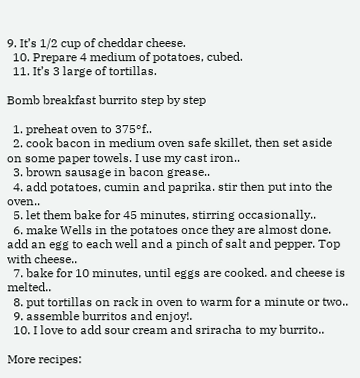9. It’s 1/2 cup of cheddar cheese.
  10. Prepare 4 medium of potatoes, cubed.
  11. It’s 3 large of tortillas.

Bomb breakfast burrito step by step

  1. preheat oven to 375°f..
  2. cook bacon in medium oven safe skillet, then set aside on some paper towels. I use my cast iron..
  3. brown sausage in bacon grease..
  4. add potatoes, cumin and paprika. stir then put into the oven..
  5. let them bake for 45 minutes, stirring occasionally..
  6. make Wells in the potatoes once they are almost done. add an egg to each well and a pinch of salt and pepper. Top with cheese..
  7. bake for 10 minutes, until eggs are cooked. and cheese is melted..
  8. put tortillas on rack in oven to warm for a minute or two..
  9. assemble burritos and enjoy!.
  10. I love to add sour cream and sriracha to my burrito..

More recipes: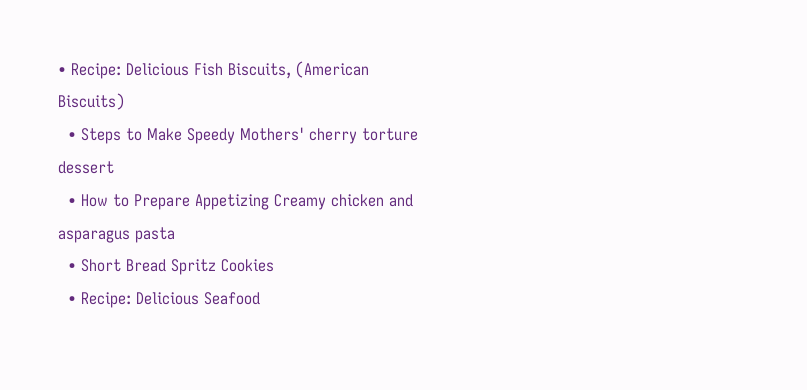• Recipe: Delicious Fish Biscuits, (American Biscuits)
  • Steps to Make Speedy Mothers' cherry torture dessert
  • How to Prepare Appetizing Creamy chicken and asparagus pasta
  • Short Bread Spritz Cookies
  • Recipe: Delicious Seafood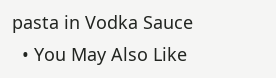pasta in Vodka Sauce
  • You May Also Like